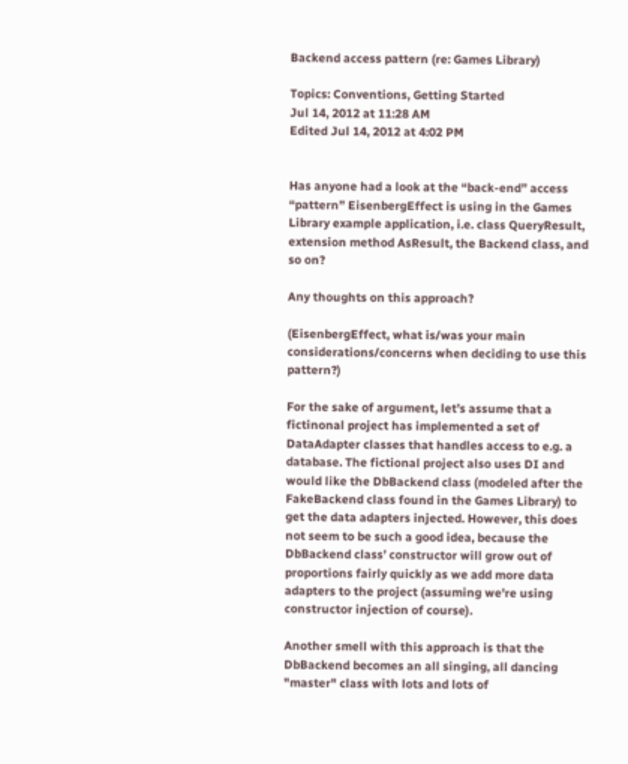Backend access pattern (re: Games Library)

Topics: Conventions, Getting Started
Jul 14, 2012 at 11:28 AM
Edited Jul 14, 2012 at 4:02 PM


Has anyone had a look at the “back-end” access “pattern” EisenbergEffect is using in the Games Library example application, i.e. class QueryResult, extension method AsResult, the Backend class, and so on?

Any thoughts on this approach?

(EisenbergEffect, what is/was your main considerations/concerns when deciding to use this pattern?)

For the sake of argument, let’s assume that a fictinonal project has implemented a set of DataAdapter classes that handles access to e.g. a database. The fictional project also uses DI and would like the DbBackend class (modeled after the FakeBackend class found in the Games Library) to get the data adapters injected. However, this does not seem to be such a good idea, because the DbBackend class’ constructor will grow out of proportions fairly quickly as we add more data adapters to the project (assuming we're using constructor injection of course).

Another smell with this approach is that the DbBackend becomes an all singing, all dancing "master" class with lots and lots of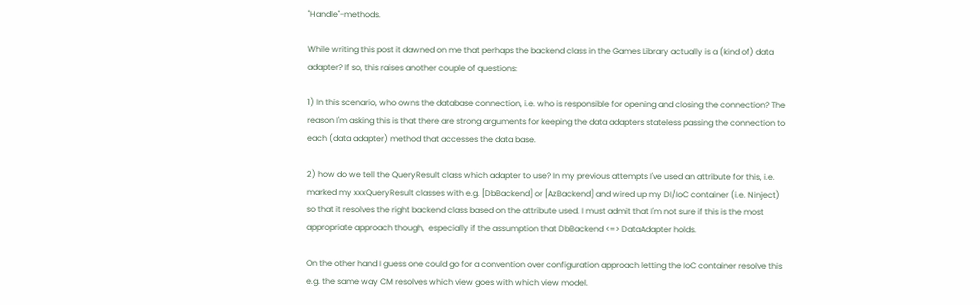"Handle"-methods.

While writing this post it dawned on me that perhaps the backend class in the Games Library actually is a (kind of) data adapter? If so, this raises another couple of questions:

1) In this scenario, who owns the database connection, i.e. who is responsible for opening and closing the connection? The reason I'm asking this is that there are strong arguments for keeping the data adapters stateless passing the connection to each (data adapter) method that accesses the data base.

2) how do we tell the QueryResult class which adapter to use? In my previous attempts I've used an attribute for this, i.e. marked my xxxQueryResult classes with e.g. [DbBackend] or [AzBackend] and wired up my DI/IoC container (i.e. Ninject) so that it resolves the right backend class based on the attribute used. I must admit that I'm not sure if this is the most appropriate approach though,  especially if the assumption that DbBackend <=> DataAdapter holds.

On the other hand I guess one could go for a convention over configuration approach letting the IoC container resolve this e.g. the same way CM resolves which view goes with which view model.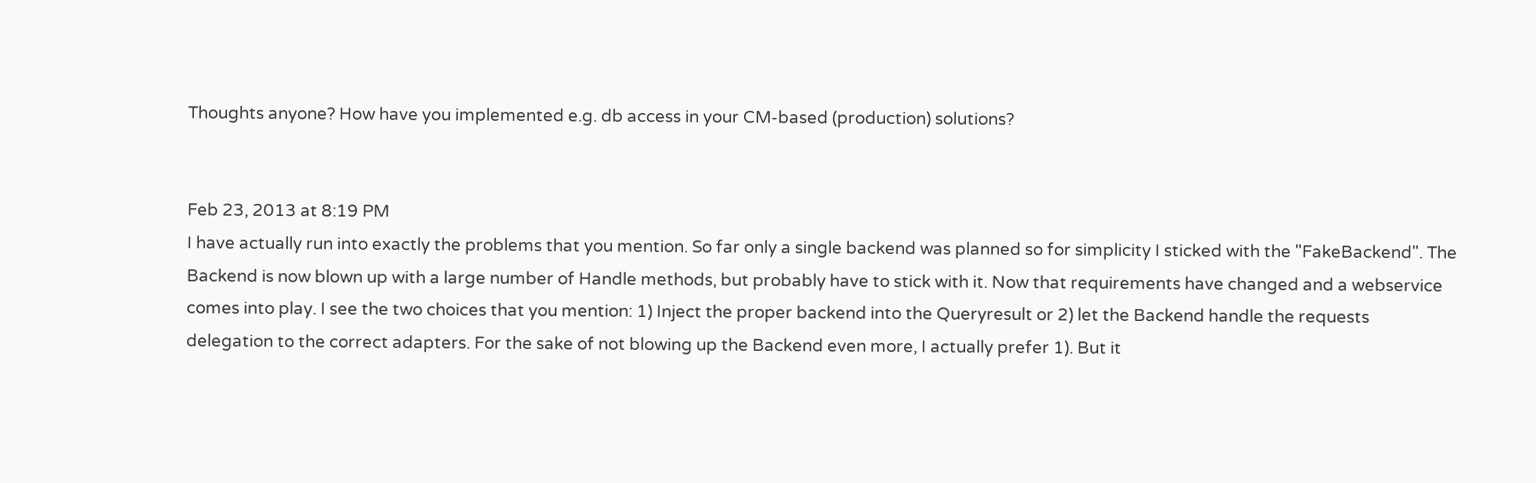Thoughts anyone? How have you implemented e.g. db access in your CM-based (production) solutions?


Feb 23, 2013 at 8:19 PM
I have actually run into exactly the problems that you mention. So far only a single backend was planned so for simplicity I sticked with the "FakeBackend". The Backend is now blown up with a large number of Handle methods, but probably have to stick with it. Now that requirements have changed and a webservice comes into play. I see the two choices that you mention: 1) Inject the proper backend into the Queryresult or 2) let the Backend handle the requests delegation to the correct adapters. For the sake of not blowing up the Backend even more, I actually prefer 1). But it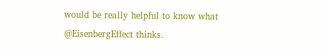would be really helpful to know what @EisenbergEffect thinks.